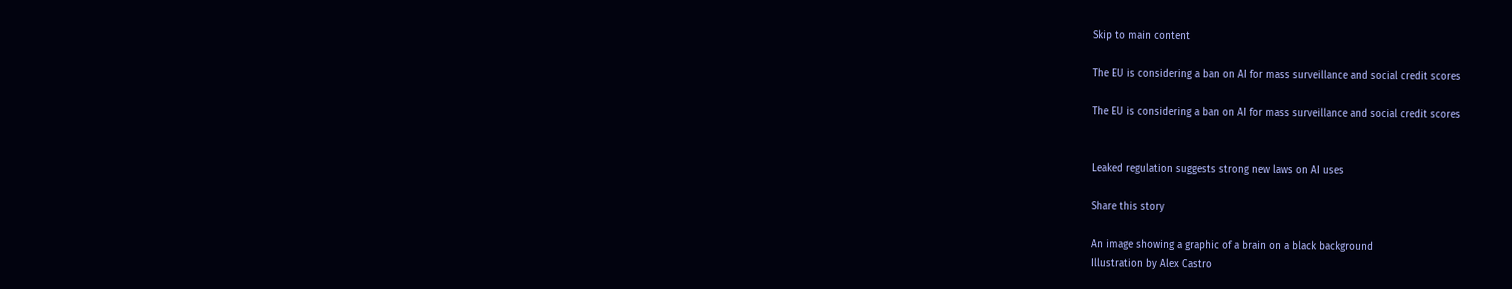Skip to main content

The EU is considering a ban on AI for mass surveillance and social credit scores

The EU is considering a ban on AI for mass surveillance and social credit scores


Leaked regulation suggests strong new laws on AI uses

Share this story

An image showing a graphic of a brain on a black background
Illustration by Alex Castro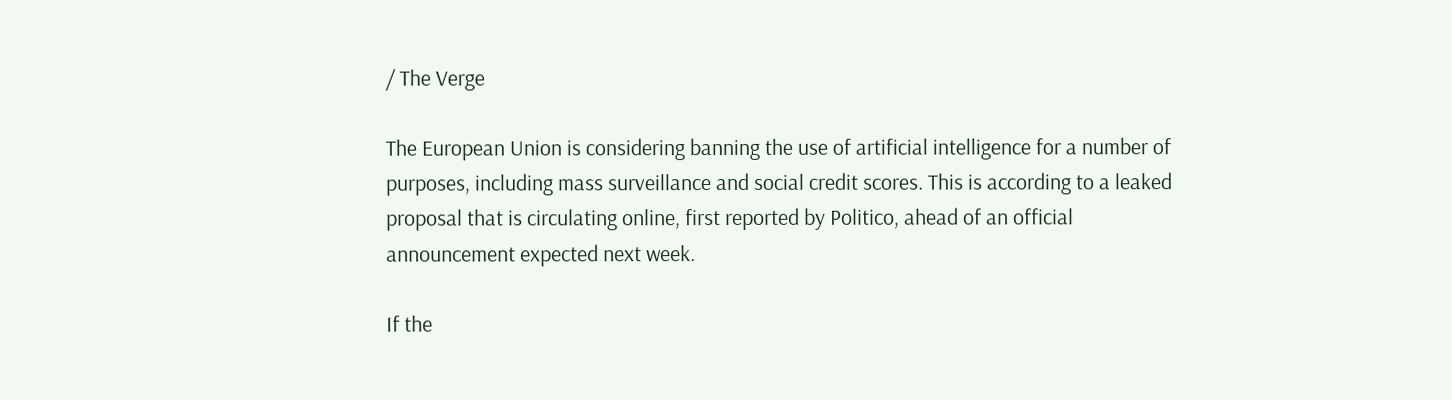/ The Verge

The European Union is considering banning the use of artificial intelligence for a number of purposes, including mass surveillance and social credit scores. This is according to a leaked proposal that is circulating online, first reported by Politico, ahead of an official announcement expected next week.

If the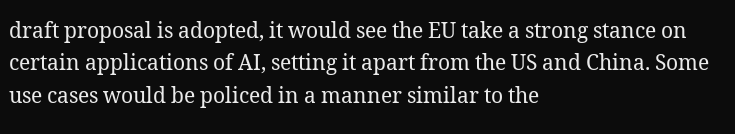draft proposal is adopted, it would see the EU take a strong stance on certain applications of AI, setting it apart from the US and China. Some use cases would be policed in a manner similar to the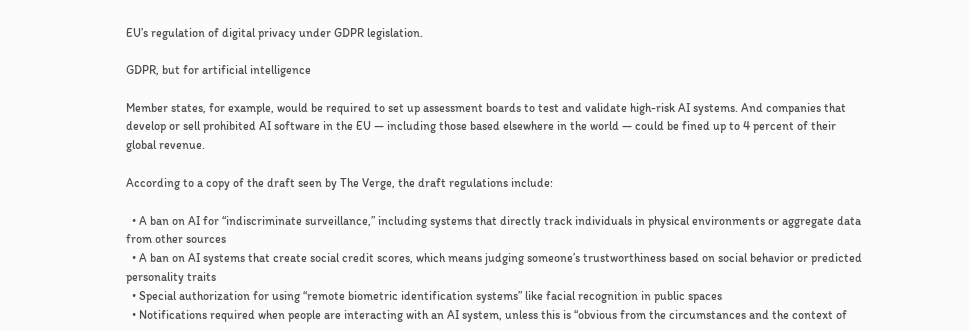EU’s regulation of digital privacy under GDPR legislation.

GDPR, but for artificial intelligence

Member states, for example, would be required to set up assessment boards to test and validate high-risk AI systems. And companies that develop or sell prohibited AI software in the EU — including those based elsewhere in the world — could be fined up to 4 percent of their global revenue.

According to a copy of the draft seen by The Verge, the draft regulations include:

  • A ban on AI for “indiscriminate surveillance,” including systems that directly track individuals in physical environments or aggregate data from other sources
  • A ban on AI systems that create social credit scores, which means judging someone’s trustworthiness based on social behavior or predicted personality traits
  • Special authorization for using “remote biometric identification systems” like facial recognition in public spaces
  • Notifications required when people are interacting with an AI system, unless this is “obvious from the circumstances and the context of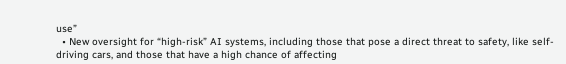use”
  • New oversight for “high-risk” AI systems, including those that pose a direct threat to safety, like self-driving cars, and those that have a high chance of affecting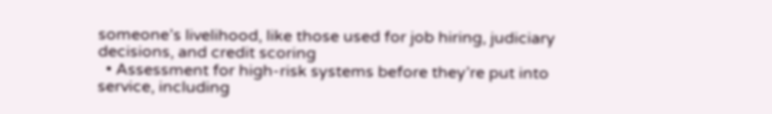someone’s livelihood, like those used for job hiring, judiciary decisions, and credit scoring
  • Assessment for high-risk systems before they’re put into service, including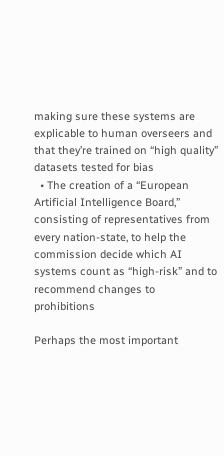making sure these systems are explicable to human overseers and that they’re trained on “high quality” datasets tested for bias
  • The creation of a “European Artificial Intelligence Board,” consisting of representatives from every nation-state, to help the commission decide which AI systems count as “high-risk” and to recommend changes to prohibitions

Perhaps the most important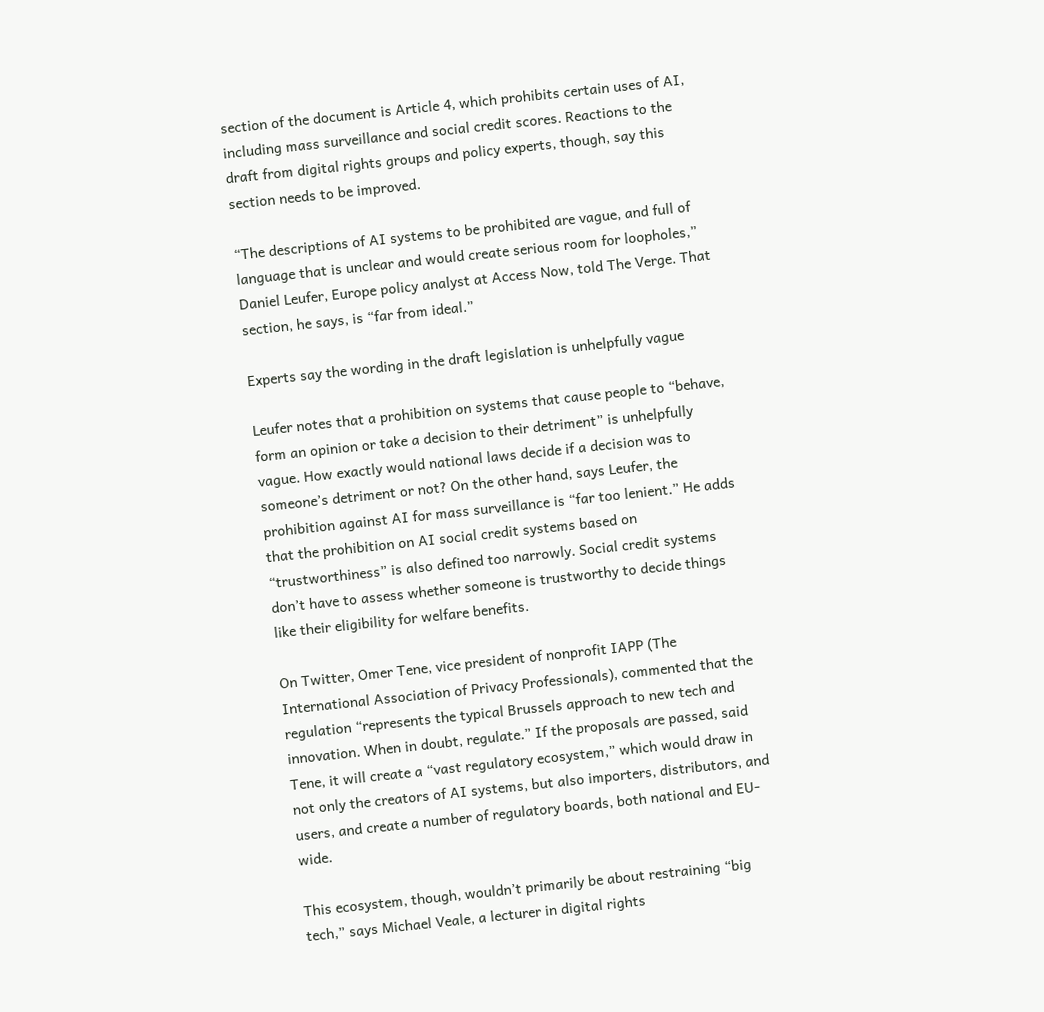section of the document is Article 4, which prohibits certain uses of AI, including mass surveillance and social credit scores. Reactions to the draft from digital rights groups and policy experts, though, say this section needs to be improved.

“The descriptions of AI systems to be prohibited are vague, and full of language that is unclear and would create serious room for loopholes,” Daniel Leufer, Europe policy analyst at Access Now, told The Verge. That section, he says, is “far from ideal.”

Experts say the wording in the draft legislation is unhelpfully vague

Leufer notes that a prohibition on systems that cause people to “behave, form an opinion or take a decision to their detriment” is unhelpfully vague. How exactly would national laws decide if a decision was to someone’s detriment or not? On the other hand, says Leufer, the prohibition against AI for mass surveillance is “far too lenient.” He adds that the prohibition on AI social credit systems based on “trustworthiness” is also defined too narrowly. Social credit systems don’t have to assess whether someone is trustworthy to decide things like their eligibility for welfare benefits.

On Twitter, Omer Tene, vice president of nonprofit IAPP (The International Association of Privacy Professionals), commented that the regulation “represents the typical Brussels approach to new tech and innovation. When in doubt, regulate.” If the proposals are passed, said Tene, it will create a “vast regulatory ecosystem,” which would draw in not only the creators of AI systems, but also importers, distributors, and users, and create a number of regulatory boards, both national and EU-wide.

This ecosystem, though, wouldn’t primarily be about restraining “big tech,” says Michael Veale, a lecturer in digital rights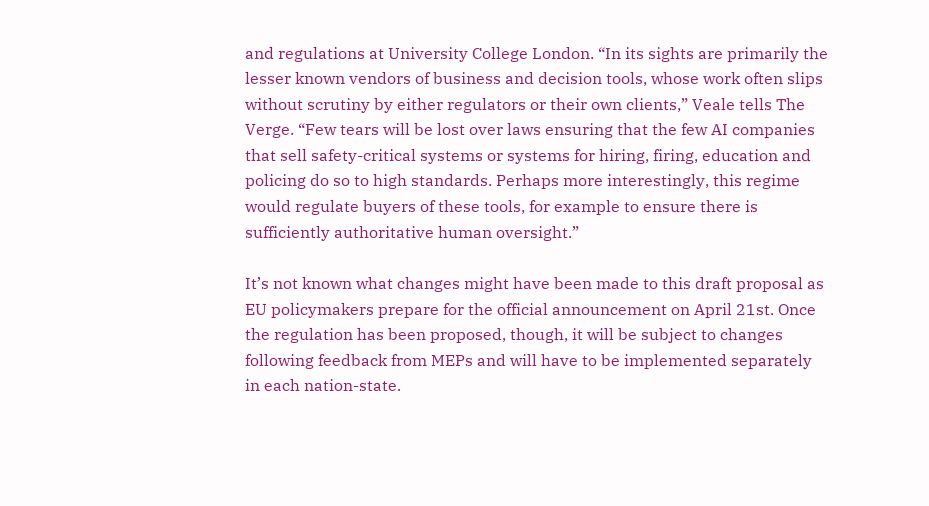and regulations at University College London. “In its sights are primarily the lesser known vendors of business and decision tools, whose work often slips without scrutiny by either regulators or their own clients,” Veale tells The Verge. “Few tears will be lost over laws ensuring that the few AI companies that sell safety-critical systems or systems for hiring, firing, education and policing do so to high standards. Perhaps more interestingly, this regime would regulate buyers of these tools, for example to ensure there is sufficiently authoritative human oversight.”

It’s not known what changes might have been made to this draft proposal as EU policymakers prepare for the official announcement on April 21st. Once the regulation has been proposed, though, it will be subject to changes following feedback from MEPs and will have to be implemented separately in each nation-state.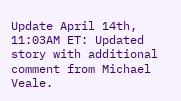Update April 14th, 11:03AM ET: Updated story with additional comment from Michael Veale.